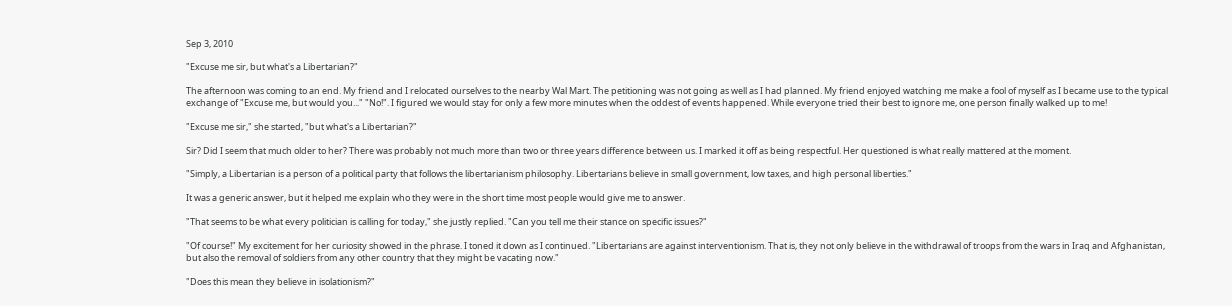Sep 3, 2010

"Excuse me sir, but what's a Libertarian?"

The afternoon was coming to an end. My friend and I relocated ourselves to the nearby Wal Mart. The petitioning was not going as well as I had planned. My friend enjoyed watching me make a fool of myself as I became use to the typical exchange of "Excuse me, but would you..." "No!". I figured we would stay for only a few more minutes when the oddest of events happened. While everyone tried their best to ignore me, one person finally walked up to me!

"Excuse me sir," she started, "but what's a Libertarian?"

Sir? Did I seem that much older to her? There was probably not much more than two or three years difference between us. I marked it off as being respectful. Her questioned is what really mattered at the moment.

"Simply, a Libertarian is a person of a political party that follows the libertarianism philosophy. Libertarians believe in small government, low taxes, and high personal liberties."

It was a generic answer, but it helped me explain who they were in the short time most people would give me to answer.

"That seems to be what every politician is calling for today," she justly replied. "Can you tell me their stance on specific issues?"

"Of course!" My excitement for her curiosity showed in the phrase. I toned it down as I continued. "Libertarians are against interventionism. That is, they not only believe in the withdrawal of troops from the wars in Iraq and Afghanistan, but also the removal of soldiers from any other country that they might be vacating now."

"Does this mean they believe in isolationism?"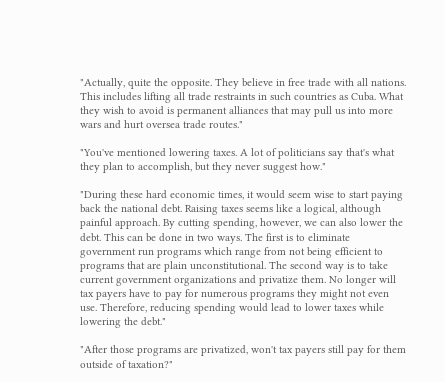"Actually, quite the opposite. They believe in free trade with all nations. This includes lifting all trade restraints in such countries as Cuba. What they wish to avoid is permanent alliances that may pull us into more wars and hurt oversea trade routes."

"You've mentioned lowering taxes. A lot of politicians say that's what they plan to accomplish, but they never suggest how."

"During these hard economic times, it would seem wise to start paying back the national debt. Raising taxes seems like a logical, although painful approach. By cutting spending, however, we can also lower the debt. This can be done in two ways. The first is to eliminate government run programs which range from not being efficient to programs that are plain unconstitutional. The second way is to take current government organizations and privatize them. No longer will tax payers have to pay for numerous programs they might not even use. Therefore, reducing spending would lead to lower taxes while lowering the debt."

"After those programs are privatized, won't tax payers still pay for them outside of taxation?"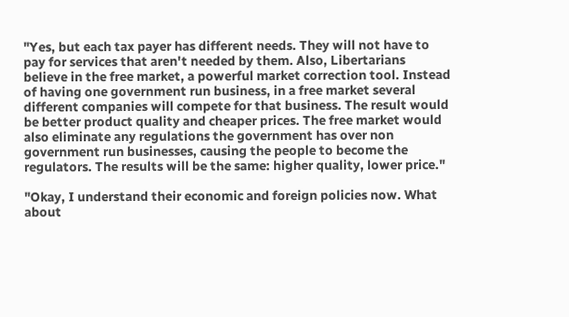"Yes, but each tax payer has different needs. They will not have to pay for services that aren't needed by them. Also, Libertarians believe in the free market, a powerful market correction tool. Instead of having one government run business, in a free market several different companies will compete for that business. The result would be better product quality and cheaper prices. The free market would also eliminate any regulations the government has over non government run businesses, causing the people to become the regulators. The results will be the same: higher quality, lower price."

"Okay, I understand their economic and foreign policies now. What about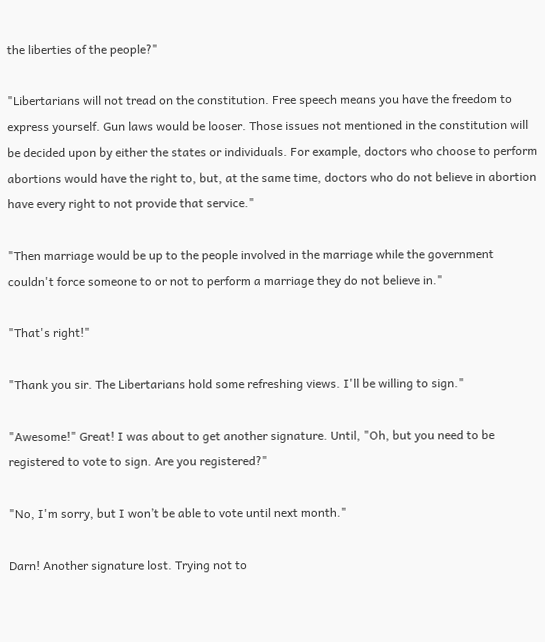the liberties of the people?"

"Libertarians will not tread on the constitution. Free speech means you have the freedom to express yourself. Gun laws would be looser. Those issues not mentioned in the constitution will be decided upon by either the states or individuals. For example, doctors who choose to perform abortions would have the right to, but, at the same time, doctors who do not believe in abortion have every right to not provide that service."

"Then marriage would be up to the people involved in the marriage while the government couldn't force someone to or not to perform a marriage they do not believe in."

"That's right!"

"Thank you sir. The Libertarians hold some refreshing views. I'll be willing to sign."

"Awesome!" Great! I was about to get another signature. Until, "Oh, but you need to be registered to vote to sign. Are you registered?"

"No, I'm sorry, but I won’t be able to vote until next month."

Darn! Another signature lost. Trying not to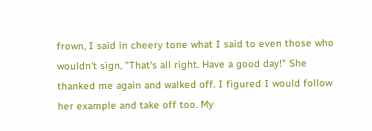frown, I said in cheery tone what I said to even those who wouldn't sign, "That's all right. Have a good day!" She thanked me again and walked off. I figured I would follow her example and take off too. My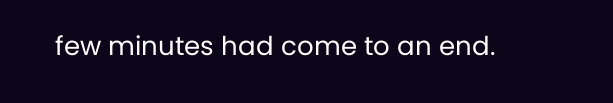few minutes had come to an end.